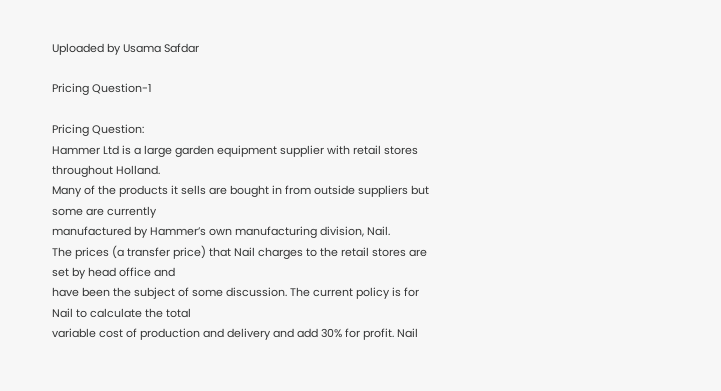Uploaded by Usama Safdar

Pricing Question-1

Pricing Question:
Hammer Ltd is a large garden equipment supplier with retail stores throughout Holland.
Many of the products it sells are bought in from outside suppliers but some are currently
manufactured by Hammer’s own manufacturing division, Nail.
The prices (a transfer price) that Nail charges to the retail stores are set by head office and
have been the subject of some discussion. The current policy is for Nail to calculate the total
variable cost of production and delivery and add 30% for profit. Nail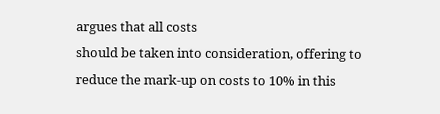argues that all costs
should be taken into consideration, offering to reduce the mark-up on costs to 10% in this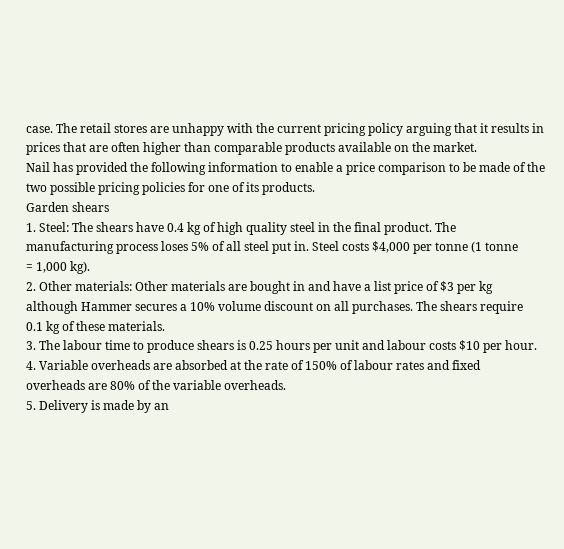case. The retail stores are unhappy with the current pricing policy arguing that it results in
prices that are often higher than comparable products available on the market.
Nail has provided the following information to enable a price comparison to be made of the
two possible pricing policies for one of its products.
Garden shears
1. Steel: The shears have 0.4 kg of high quality steel in the final product. The
manufacturing process loses 5% of all steel put in. Steel costs $4,000 per tonne (1 tonne
= 1,000 kg).
2. Other materials: Other materials are bought in and have a list price of $3 per kg
although Hammer secures a 10% volume discount on all purchases. The shears require
0.1 kg of these materials.
3. The labour time to produce shears is 0.25 hours per unit and labour costs $10 per hour.
4. Variable overheads are absorbed at the rate of 150% of labour rates and fixed
overheads are 80% of the variable overheads.
5. Delivery is made by an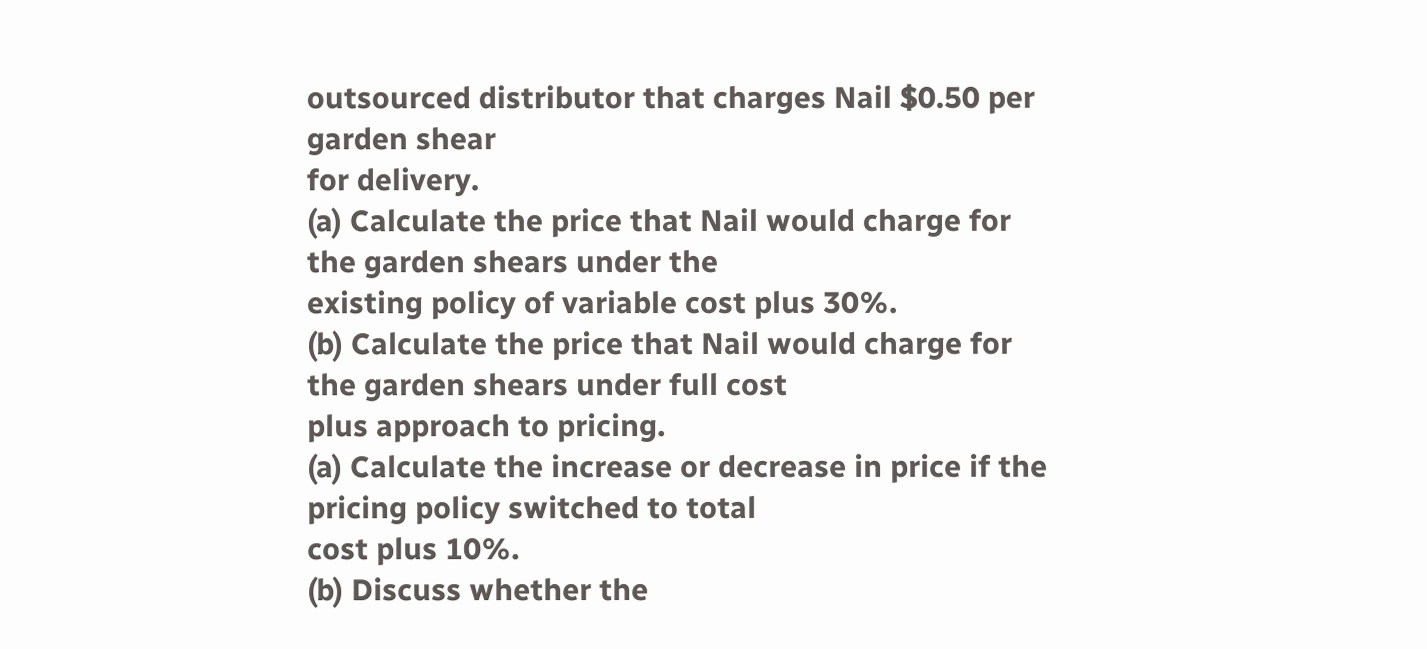outsourced distributor that charges Nail $0.50 per garden shear
for delivery.
(a) Calculate the price that Nail would charge for the garden shears under the
existing policy of variable cost plus 30%.
(b) Calculate the price that Nail would charge for the garden shears under full cost
plus approach to pricing.
(a) Calculate the increase or decrease in price if the pricing policy switched to total
cost plus 10%.
(b) Discuss whether the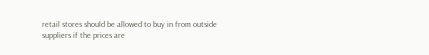retail stores should be allowed to buy in from outside
suppliers if the prices are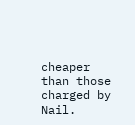cheaper than those charged by Nail.